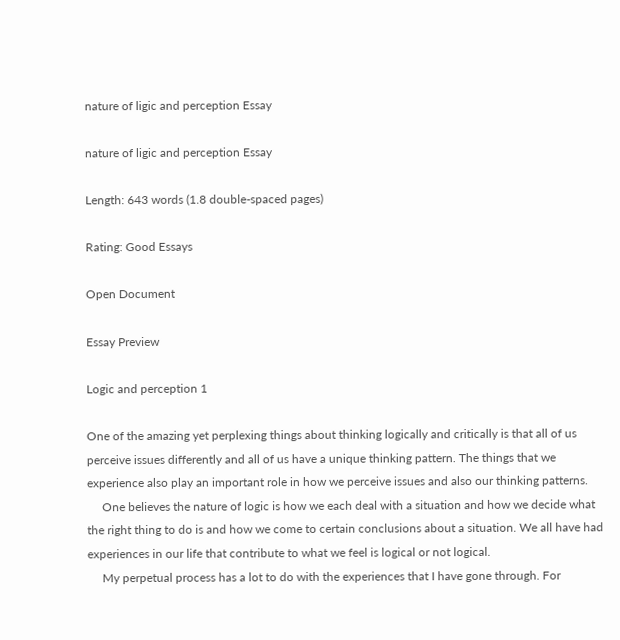nature of ligic and perception Essay

nature of ligic and perception Essay

Length: 643 words (1.8 double-spaced pages)

Rating: Good Essays

Open Document

Essay Preview

Logic and perception 1

One of the amazing yet perplexing things about thinking logically and critically is that all of us perceive issues differently and all of us have a unique thinking pattern. The things that we experience also play an important role in how we perceive issues and also our thinking patterns.
     One believes the nature of logic is how we each deal with a situation and how we decide what the right thing to do is and how we come to certain conclusions about a situation. We all have had experiences in our life that contribute to what we feel is logical or not logical.
     My perpetual process has a lot to do with the experiences that I have gone through. For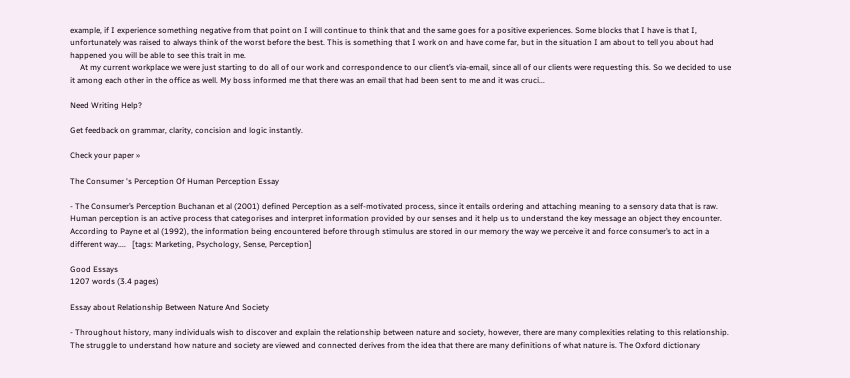example, if I experience something negative from that point on I will continue to think that and the same goes for a positive experiences. Some blocks that I have is that I, unfortunately was raised to always think of the worst before the best. This is something that I work on and have come far, but in the situation I am about to tell you about had happened you will be able to see this trait in me.
     At my current workplace we were just starting to do all of our work and correspondence to our client’s via-email, since all of our clients were requesting this. So we decided to use it among each other in the office as well. My boss informed me that there was an email that had been sent to me and it was cruci...

Need Writing Help?

Get feedback on grammar, clarity, concision and logic instantly.

Check your paper »

The Consumer 's Perception Of Human Perception Essay

- The Consumer’s Perception Buchanan et al (2001) defined Perception as a self-motivated process, since it entails ordering and attaching meaning to a sensory data that is raw. Human perception is an active process that categorises and interpret information provided by our senses and it help us to understand the key message an object they encounter. According to Payne et al (1992), the information being encountered before through stimulus are stored in our memory the way we perceive it and force consumer’s to act in a different way....   [tags: Marketing, Psychology, Sense, Perception]

Good Essays
1207 words (3.4 pages)

Essay about Relationship Between Nature And Society

- Throughout history, many individuals wish to discover and explain the relationship between nature and society, however, there are many complexities relating to this relationship. The struggle to understand how nature and society are viewed and connected derives from the idea that there are many definitions of what nature is. The Oxford dictionary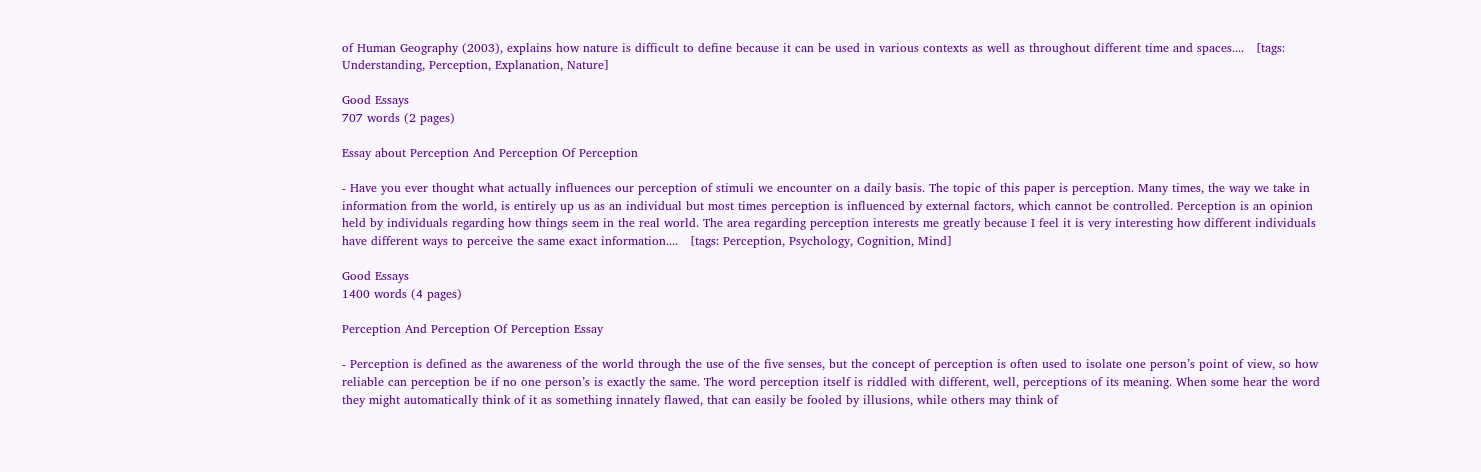of Human Geography (2003), explains how nature is difficult to define because it can be used in various contexts as well as throughout different time and spaces....   [tags: Understanding, Perception, Explanation, Nature]

Good Essays
707 words (2 pages)

Essay about Perception And Perception Of Perception

- Have you ever thought what actually influences our perception of stimuli we encounter on a daily basis. The topic of this paper is perception. Many times, the way we take in information from the world, is entirely up us as an individual but most times perception is influenced by external factors, which cannot be controlled. Perception is an opinion held by individuals regarding how things seem in the real world. The area regarding perception interests me greatly because I feel it is very interesting how different individuals have different ways to perceive the same exact information....   [tags: Perception, Psychology, Cognition, Mind]

Good Essays
1400 words (4 pages)

Perception And Perception Of Perception Essay

- Perception is defined as the awareness of the world through the use of the five senses, but the concept of perception is often used to isolate one person’s point of view, so how reliable can perception be if no one person’s is exactly the same. The word perception itself is riddled with different, well, perceptions of its meaning. When some hear the word they might automatically think of it as something innately flawed, that can easily be fooled by illusions, while others may think of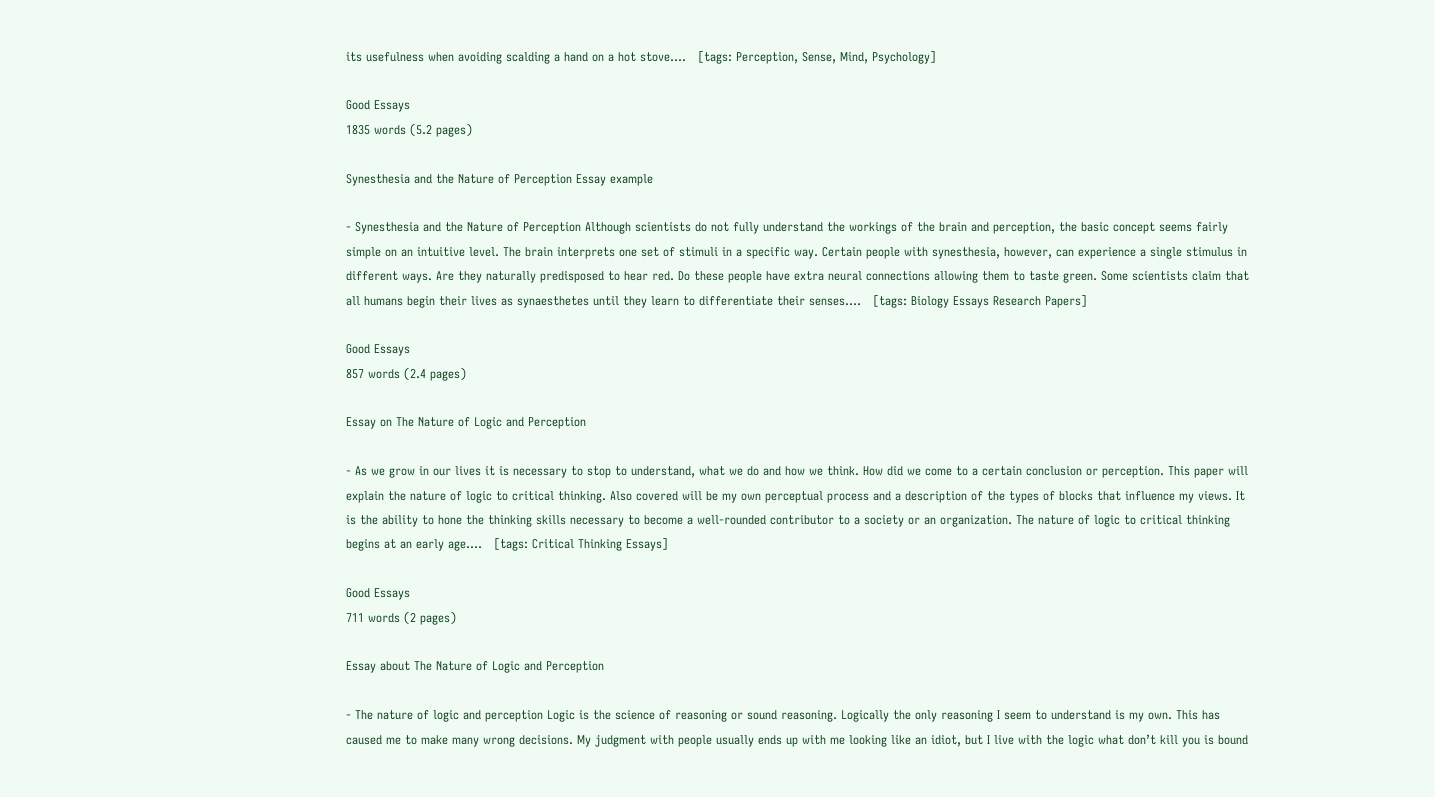its usefulness when avoiding scalding a hand on a hot stove....   [tags: Perception, Sense, Mind, Psychology]

Good Essays
1835 words (5.2 pages)

Synesthesia and the Nature of Perception Essay example

- Synesthesia and the Nature of Perception Although scientists do not fully understand the workings of the brain and perception, the basic concept seems fairly simple on an intuitive level. The brain interprets one set of stimuli in a specific way. Certain people with synesthesia, however, can experience a single stimulus in different ways. Are they naturally predisposed to hear red. Do these people have extra neural connections allowing them to taste green. Some scientists claim that all humans begin their lives as synaesthetes until they learn to differentiate their senses....   [tags: Biology Essays Research Papers]

Good Essays
857 words (2.4 pages)

Essay on The Nature of Logic and Perception

- As we grow in our lives it is necessary to stop to understand, what we do and how we think. How did we come to a certain conclusion or perception. This paper will explain the nature of logic to critical thinking. Also covered will be my own perceptual process and a description of the types of blocks that influence my views. It is the ability to hone the thinking skills necessary to become a well-rounded contributor to a society or an organization. The nature of logic to critical thinking begins at an early age....   [tags: Critical Thinking Essays]

Good Essays
711 words (2 pages)

Essay about The Nature of Logic and Perception

- The nature of logic and perception Logic is the science of reasoning or sound reasoning. Logically the only reasoning I seem to understand is my own. This has caused me to make many wrong decisions. My judgment with people usually ends up with me looking like an idiot, but I live with the logic what don’t kill you is bound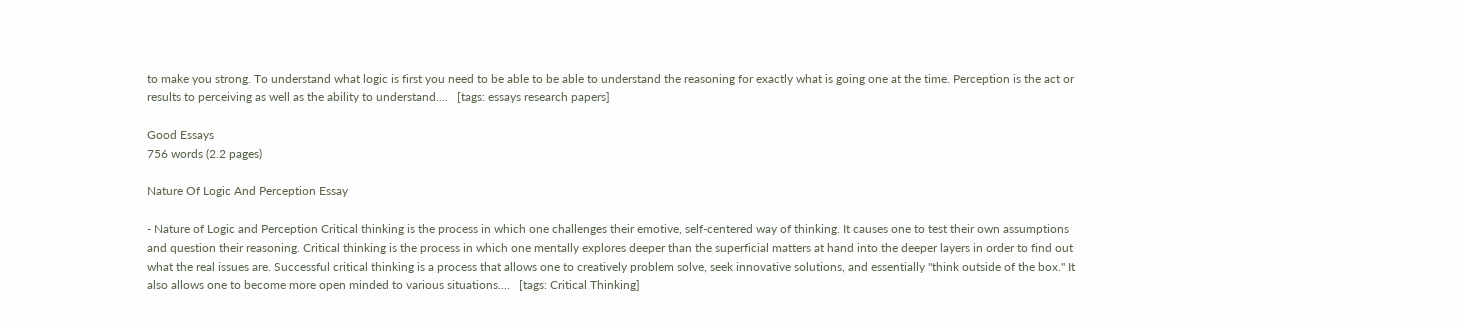to make you strong. To understand what logic is first you need to be able to be able to understand the reasoning for exactly what is going one at the time. Perception is the act or results to perceiving as well as the ability to understand....   [tags: essays research papers]

Good Essays
756 words (2.2 pages)

Nature Of Logic And Perception Essay

- Nature of Logic and Perception Critical thinking is the process in which one challenges their emotive, self-centered way of thinking. It causes one to test their own assumptions and question their reasoning. Critical thinking is the process in which one mentally explores deeper than the superficial matters at hand into the deeper layers in order to find out what the real issues are. Successful critical thinking is a process that allows one to creatively problem solve, seek innovative solutions, and essentially "think outside of the box." It also allows one to become more open minded to various situations....   [tags: Critical Thinking]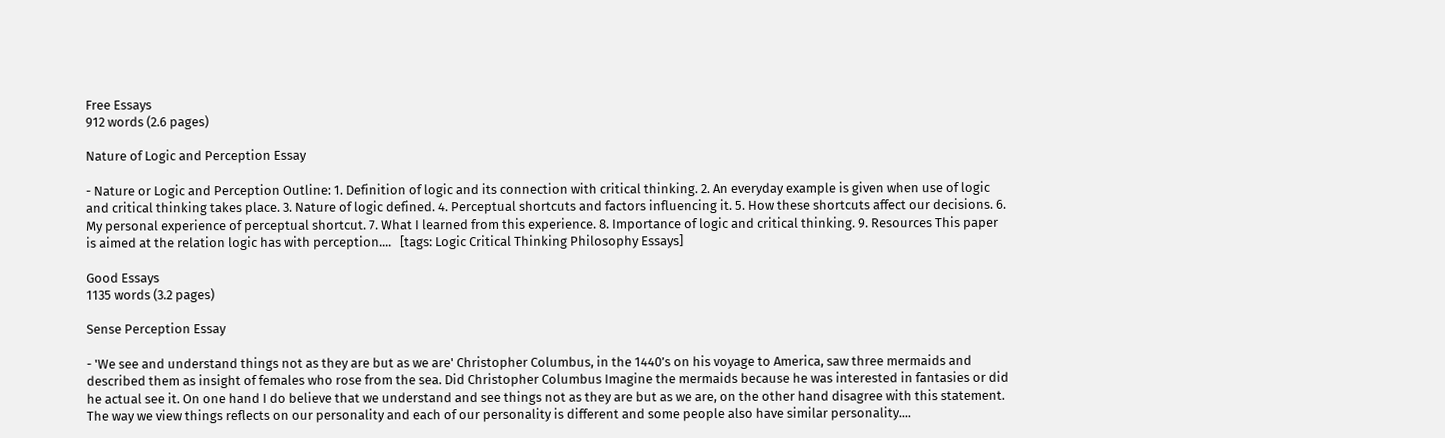Free Essays
912 words (2.6 pages)

Nature of Logic and Perception Essay

- Nature or Logic and Perception Outline: 1. Definition of logic and its connection with critical thinking. 2. An everyday example is given when use of logic and critical thinking takes place. 3. Nature of logic defined. 4. Perceptual shortcuts and factors influencing it. 5. How these shortcuts affect our decisions. 6. My personal experience of perceptual shortcut. 7. What I learned from this experience. 8. Importance of logic and critical thinking. 9. Resources This paper is aimed at the relation logic has with perception....   [tags: Logic Critical Thinking Philosophy Essays]

Good Essays
1135 words (3.2 pages)

Sense Perception Essay

- 'We see and understand things not as they are but as we are' Christopher Columbus, in the 1440’s on his voyage to America, saw three mermaids and described them as insight of females who rose from the sea. Did Christopher Columbus Imagine the mermaids because he was interested in fantasies or did he actual see it. On one hand I do believe that we understand and see things not as they are but as we are, on the other hand disagree with this statement. The way we view things reflects on our personality and each of our personality is different and some people also have similar personality....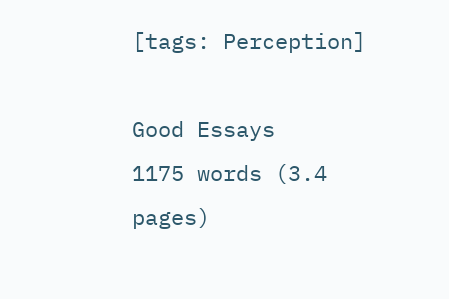[tags: Perception]

Good Essays
1175 words (3.4 pages)